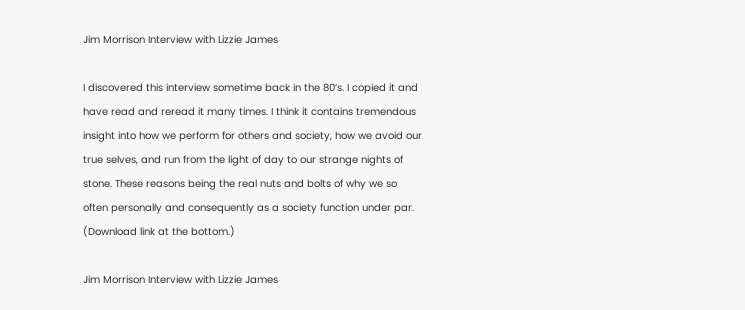Jim Morrison Interview with Lizzie James

I discovered this interview sometime back in the 80’s. I copied it and have read and reread it many times. I think it contains tremendous insight into how we perform for others and society, how we avoid our true selves, and run from the light of day to our strange nights of stone. These reasons being the real nuts and bolts of why we so often personally and consequently as a society function under par. (Download link at the bottom.)

Jim Morrison Interview with Lizzie James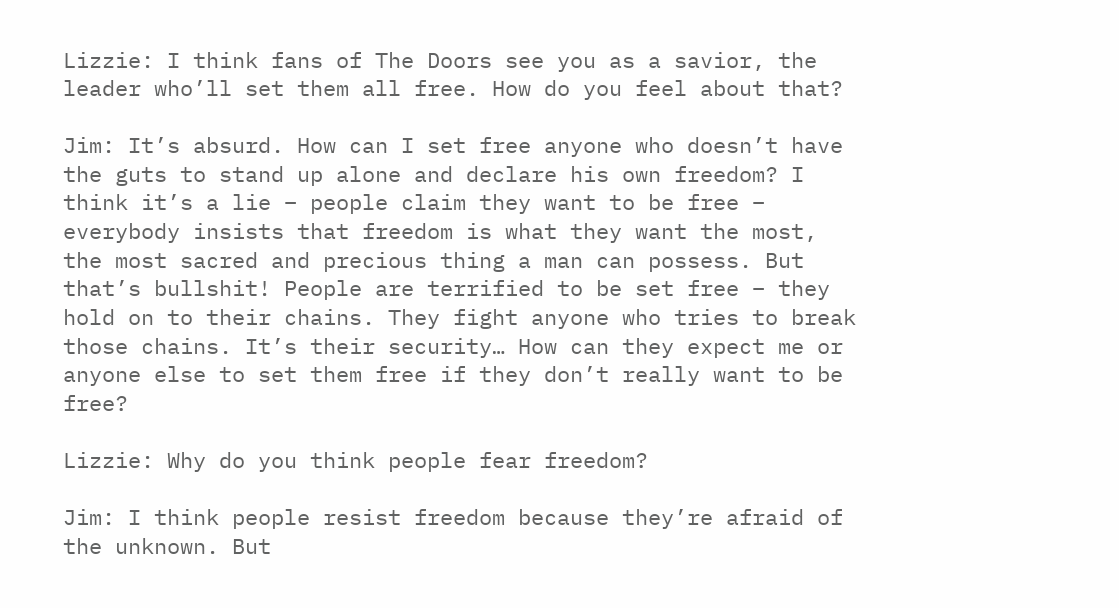Lizzie: I think fans of The Doors see you as a savior, the leader who’ll set them all free. How do you feel about that?

Jim: It’s absurd. How can I set free anyone who doesn’t have the guts to stand up alone and declare his own freedom? I think it’s a lie – people claim they want to be free – everybody insists that freedom is what they want the most, the most sacred and precious thing a man can possess. But that’s bullshit! People are terrified to be set free – they hold on to their chains. They fight anyone who tries to break those chains. It’s their security… How can they expect me or anyone else to set them free if they don’t really want to be free?

Lizzie: Why do you think people fear freedom?

Jim: I think people resist freedom because they’re afraid of the unknown. But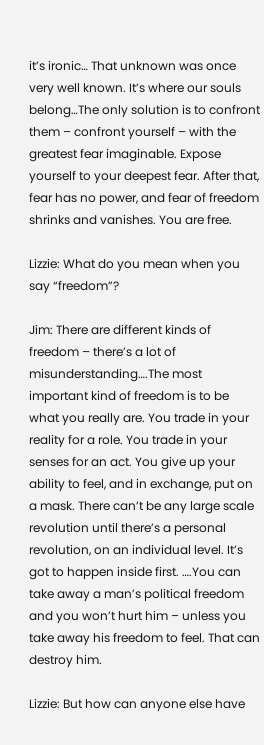it’s ironic… That unknown was once very well known. It’s where our souls belong…The only solution is to confront them – confront yourself – with the greatest fear imaginable. Expose yourself to your deepest fear. After that, fear has no power, and fear of freedom shrinks and vanishes. You are free.

Lizzie: What do you mean when you say “freedom”?

Jim: There are different kinds of freedom – there’s a lot of misunderstanding….The most important kind of freedom is to be what you really are. You trade in your reality for a role. You trade in your senses for an act. You give up your ability to feel, and in exchange, put on a mask. There can’t be any large scale revolution until there’s a personal revolution, on an individual level. It’s got to happen inside first. ….You can take away a man’s political freedom and you won’t hurt him – unless you take away his freedom to feel. That can destroy him.

Lizzie: But how can anyone else have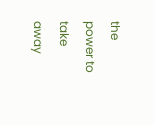the power to take away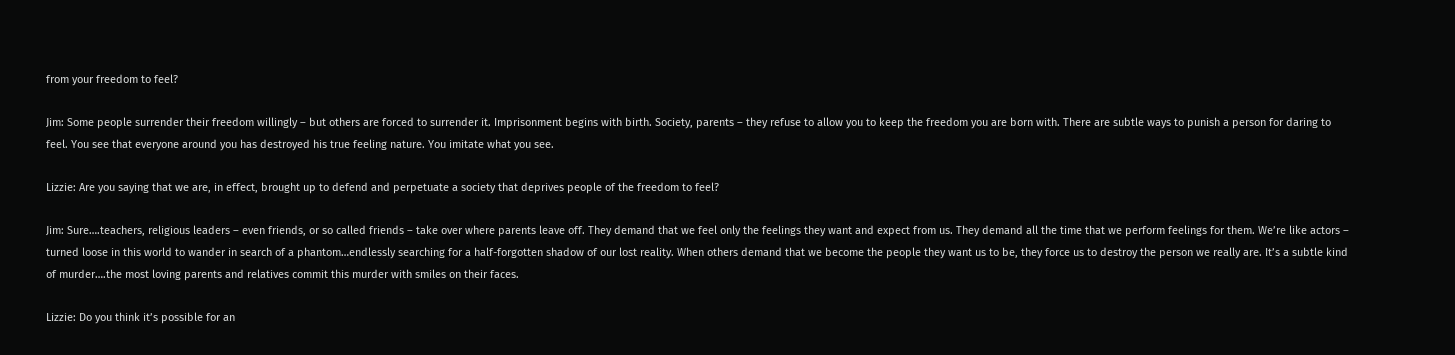from your freedom to feel?

Jim: Some people surrender their freedom willingly – but others are forced to surrender it. Imprisonment begins with birth. Society, parents – they refuse to allow you to keep the freedom you are born with. There are subtle ways to punish a person for daring to feel. You see that everyone around you has destroyed his true feeling nature. You imitate what you see.

Lizzie: Are you saying that we are, in effect, brought up to defend and perpetuate a society that deprives people of the freedom to feel?

Jim: Sure….teachers, religious leaders – even friends, or so called friends – take over where parents leave off. They demand that we feel only the feelings they want and expect from us. They demand all the time that we perform feelings for them. We’re like actors – turned loose in this world to wander in search of a phantom…endlessly searching for a half-forgotten shadow of our lost reality. When others demand that we become the people they want us to be, they force us to destroy the person we really are. It’s a subtle kind of murder….the most loving parents and relatives commit this murder with smiles on their faces.

Lizzie: Do you think it’s possible for an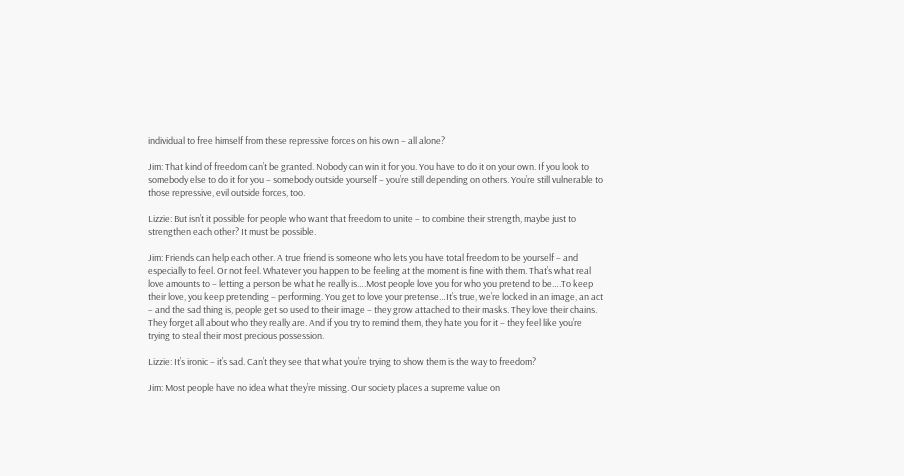individual to free himself from these repressive forces on his own – all alone?

Jim: That kind of freedom can’t be granted. Nobody can win it for you. You have to do it on your own. If you look to somebody else to do it for you – somebody outside yourself – you’re still depending on others. You’re still vulnerable to those repressive, evil outside forces, too.

Lizzie: But isn’t it possible for people who want that freedom to unite – to combine their strength, maybe just to strengthen each other? It must be possible.

Jim: Friends can help each other. A true friend is someone who lets you have total freedom to be yourself – and especially to feel. Or not feel. Whatever you happen to be feeling at the moment is fine with them. That’s what real love amounts to – letting a person be what he really is….Most people love you for who you pretend to be….To keep their love, you keep pretending – performing. You get to love your pretense…It’s true, we’re locked in an image, an act – and the sad thing is, people get so used to their image – they grow attached to their masks. They love their chains. They forget all about who they really are. And if you try to remind them, they hate you for it – they feel like you’re trying to steal their most precious possession.

Lizzie: It’s ironic – it’s sad. Can’t they see that what you’re trying to show them is the way to freedom?

Jim: Most people have no idea what they’re missing. Our society places a supreme value on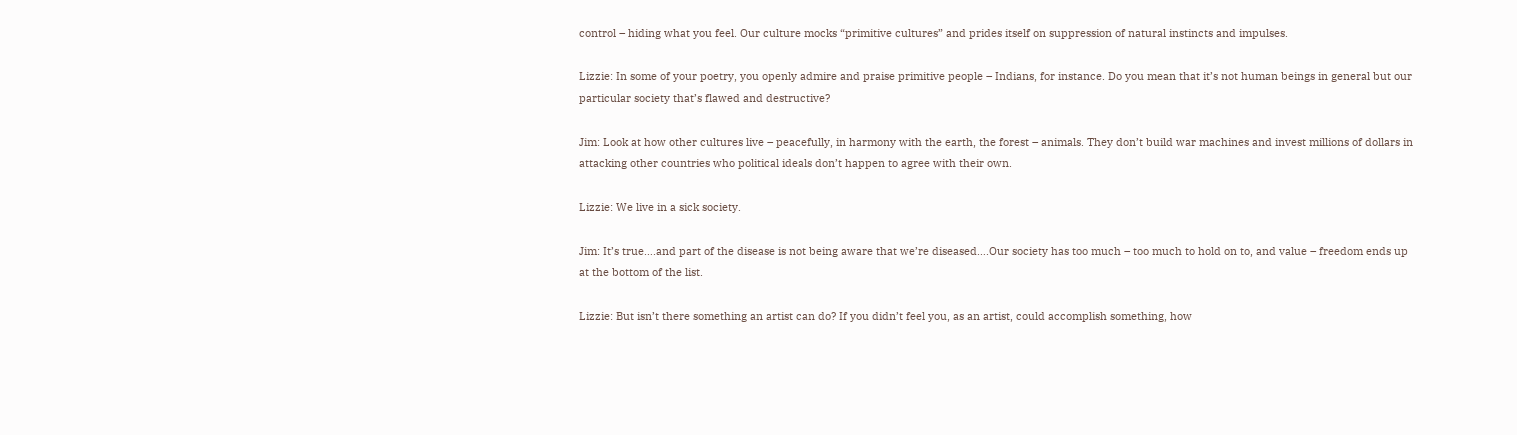control – hiding what you feel. Our culture mocks “primitive cultures” and prides itself on suppression of natural instincts and impulses.

Lizzie: In some of your poetry, you openly admire and praise primitive people – Indians, for instance. Do you mean that it’s not human beings in general but our particular society that’s flawed and destructive?

Jim: Look at how other cultures live – peacefully, in harmony with the earth, the forest – animals. They don’t build war machines and invest millions of dollars in attacking other countries who political ideals don’t happen to agree with their own.

Lizzie: We live in a sick society.

Jim: It’s true….and part of the disease is not being aware that we’re diseased….Our society has too much – too much to hold on to, and value – freedom ends up at the bottom of the list.

Lizzie: But isn’t there something an artist can do? If you didn’t feel you, as an artist, could accomplish something, how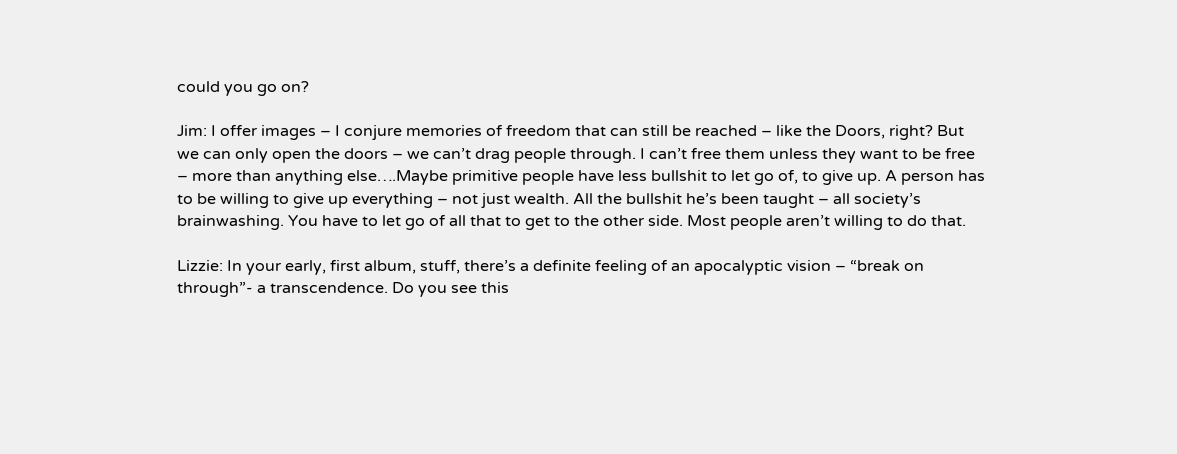could you go on?

Jim: I offer images – I conjure memories of freedom that can still be reached – like the Doors, right? But we can only open the doors – we can’t drag people through. I can’t free them unless they want to be free – more than anything else….Maybe primitive people have less bullshit to let go of, to give up. A person has to be willing to give up everything – not just wealth. All the bullshit he’s been taught – all society’s brainwashing. You have to let go of all that to get to the other side. Most people aren’t willing to do that.

Lizzie: In your early, first album, stuff, there’s a definite feeling of an apocalyptic vision – “break on through”- a transcendence. Do you see this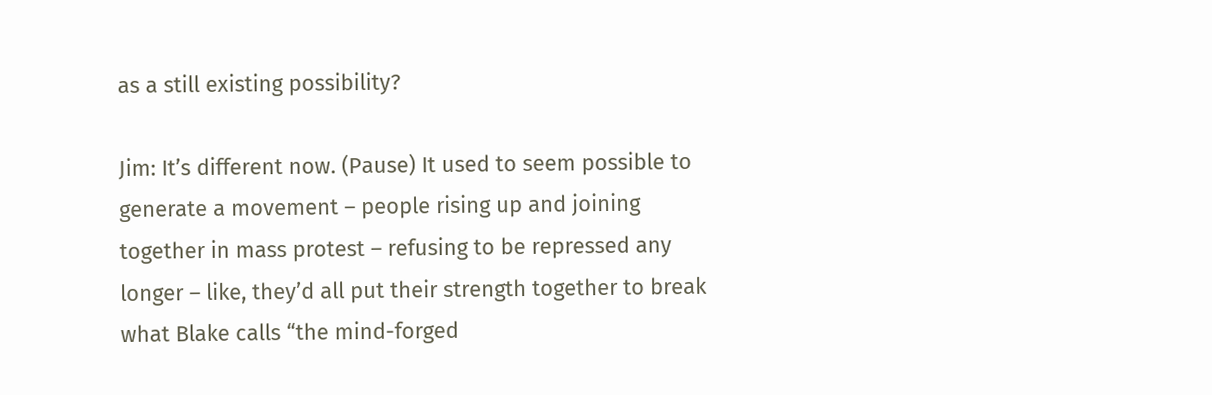as a still existing possibility?

Jim: It’s different now. (Pause) It used to seem possible to generate a movement – people rising up and joining together in mass protest – refusing to be repressed any longer – like, they’d all put their strength together to break what Blake calls “the mind-forged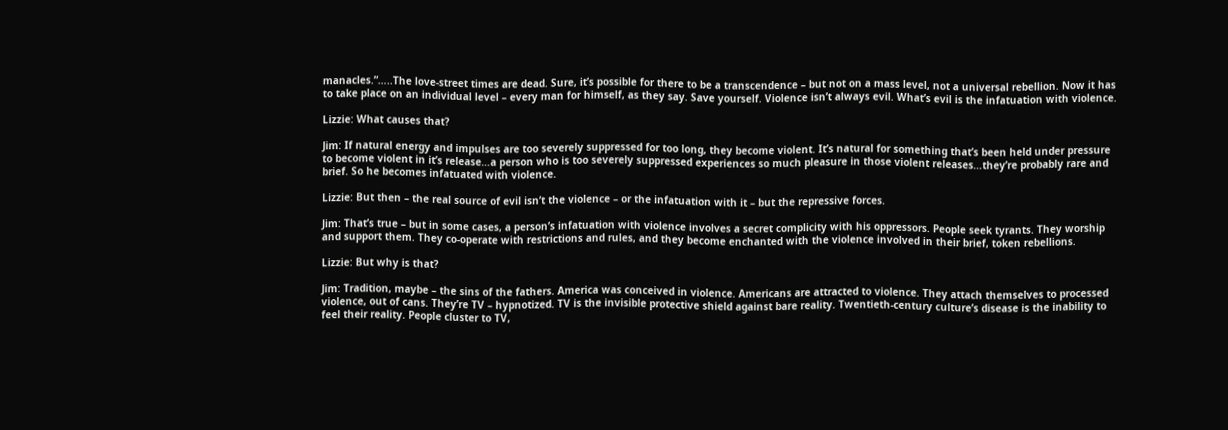manacles.”…..The love-street times are dead. Sure, it’s possible for there to be a transcendence – but not on a mass level, not a universal rebellion. Now it has to take place on an individual level – every man for himself, as they say. Save yourself. Violence isn’t always evil. What’s evil is the infatuation with violence.

Lizzie: What causes that?

Jim: If natural energy and impulses are too severely suppressed for too long, they become violent. It’s natural for something that’s been held under pressure to become violent in it’s release…a person who is too severely suppressed experiences so much pleasure in those violent releases…they’re probably rare and brief. So he becomes infatuated with violence.

Lizzie: But then – the real source of evil isn’t the violence – or the infatuation with it – but the repressive forces.

Jim: That’s true – but in some cases, a person’s infatuation with violence involves a secret complicity with his oppressors. People seek tyrants. They worship and support them. They co-operate with restrictions and rules, and they become enchanted with the violence involved in their brief, token rebellions.

Lizzie: But why is that?

Jim: Tradition, maybe – the sins of the fathers. America was conceived in violence. Americans are attracted to violence. They attach themselves to processed violence, out of cans. They’re TV – hypnotized. TV is the invisible protective shield against bare reality. Twentieth-century culture’s disease is the inability to feel their reality. People cluster to TV,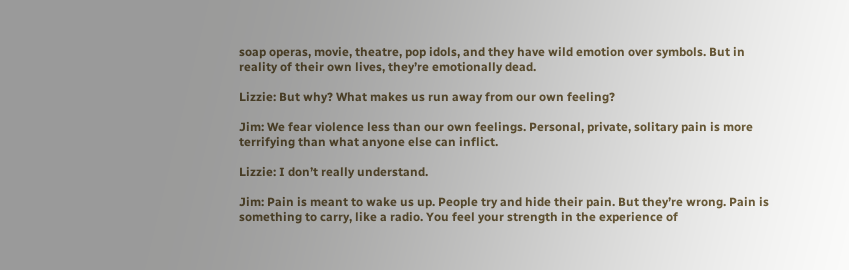soap operas, movie, theatre, pop idols, and they have wild emotion over symbols. But in reality of their own lives, they’re emotionally dead.

Lizzie: But why? What makes us run away from our own feeling?

Jim: We fear violence less than our own feelings. Personal, private, solitary pain is more terrifying than what anyone else can inflict.

Lizzie: I don’t really understand.

Jim: Pain is meant to wake us up. People try and hide their pain. But they’re wrong. Pain is something to carry, like a radio. You feel your strength in the experience of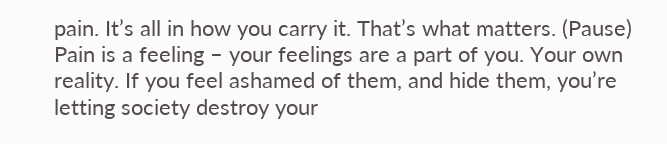pain. It’s all in how you carry it. That’s what matters. (Pause) Pain is a feeling – your feelings are a part of you. Your own reality. If you feel ashamed of them, and hide them, you’re letting society destroy your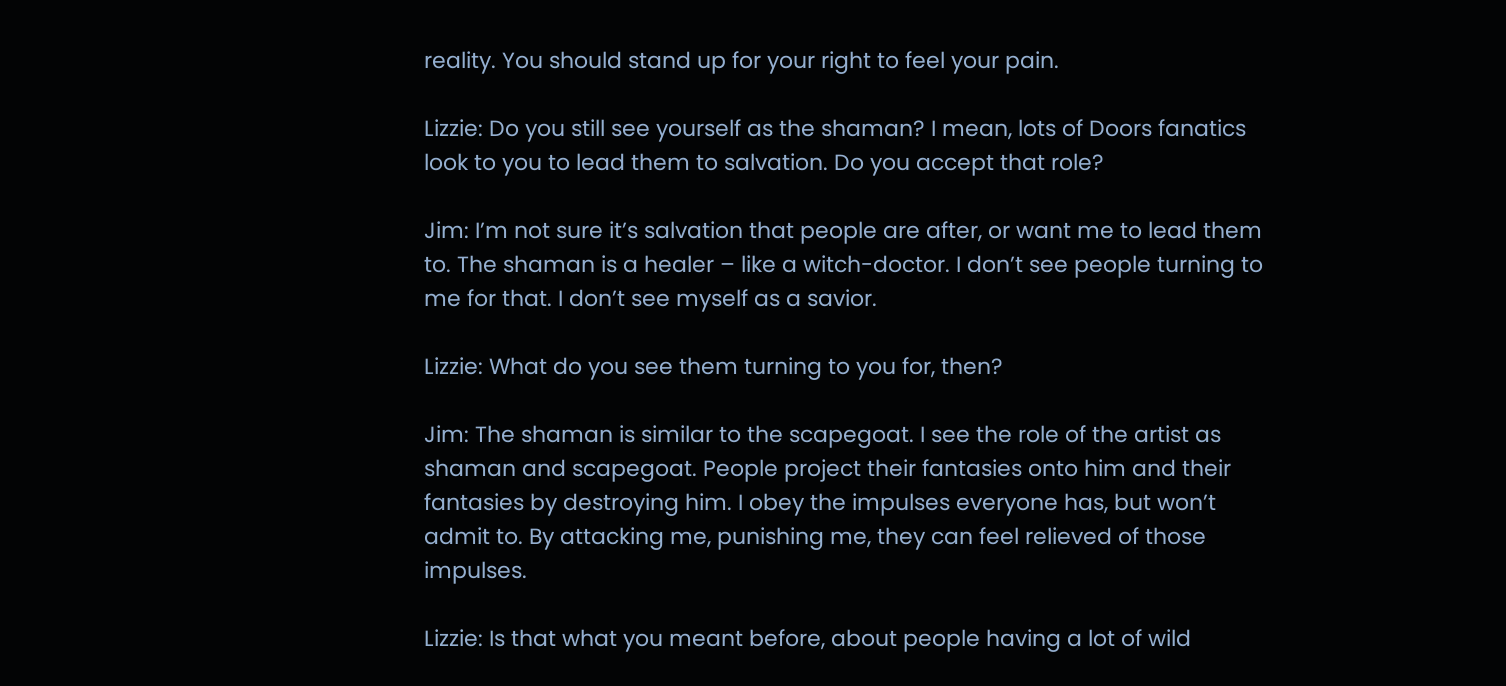reality. You should stand up for your right to feel your pain.

Lizzie: Do you still see yourself as the shaman? I mean, lots of Doors fanatics look to you to lead them to salvation. Do you accept that role?

Jim: I’m not sure it’s salvation that people are after, or want me to lead them to. The shaman is a healer – like a witch-doctor. I don’t see people turning to me for that. I don’t see myself as a savior.

Lizzie: What do you see them turning to you for, then?

Jim: The shaman is similar to the scapegoat. I see the role of the artist as shaman and scapegoat. People project their fantasies onto him and their fantasies by destroying him. I obey the impulses everyone has, but won’t admit to. By attacking me, punishing me, they can feel relieved of those impulses.

Lizzie: Is that what you meant before, about people having a lot of wild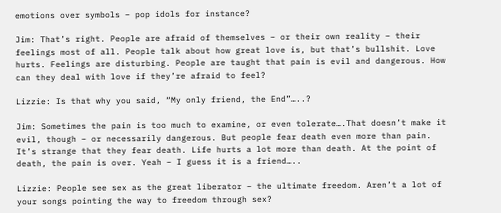emotions over symbols – pop idols for instance?

Jim: That’s right. People are afraid of themselves – or their own reality – their feelings most of all. People talk about how great love is, but that’s bullshit. Love hurts. Feelings are disturbing. People are taught that pain is evil and dangerous. How can they deal with love if they’re afraid to feel?

Lizzie: Is that why you said, “My only friend, the End”…..?

Jim: Sometimes the pain is too much to examine, or even tolerate….That doesn’t make it evil, though – or necessarily dangerous. But people fear death even more than pain. It’s strange that they fear death. Life hurts a lot more than death. At the point of death, the pain is over. Yeah – I guess it is a friend…..

Lizzie: People see sex as the great liberator – the ultimate freedom. Aren’t a lot of your songs pointing the way to freedom through sex?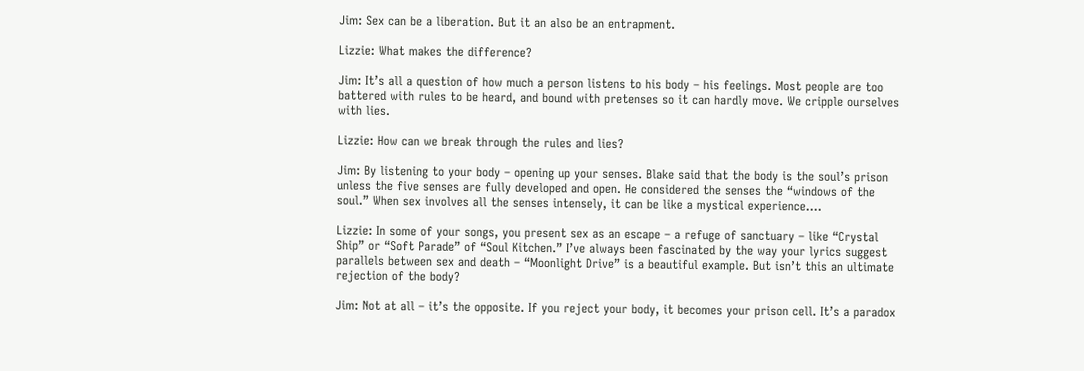Jim: Sex can be a liberation. But it an also be an entrapment.

Lizzie: What makes the difference?

Jim: It’s all a question of how much a person listens to his body – his feelings. Most people are too battered with rules to be heard, and bound with pretenses so it can hardly move. We cripple ourselves with lies.

Lizzie: How can we break through the rules and lies?

Jim: By listening to your body – opening up your senses. Blake said that the body is the soul’s prison unless the five senses are fully developed and open. He considered the senses the “windows of the soul.” When sex involves all the senses intensely, it can be like a mystical experience….

Lizzie: In some of your songs, you present sex as an escape – a refuge of sanctuary – like “Crystal Ship” or “Soft Parade” of “Soul Kitchen.” I’ve always been fascinated by the way your lyrics suggest parallels between sex and death – “Moonlight Drive” is a beautiful example. But isn’t this an ultimate rejection of the body?

Jim: Not at all – it’s the opposite. If you reject your body, it becomes your prison cell. It’s a paradox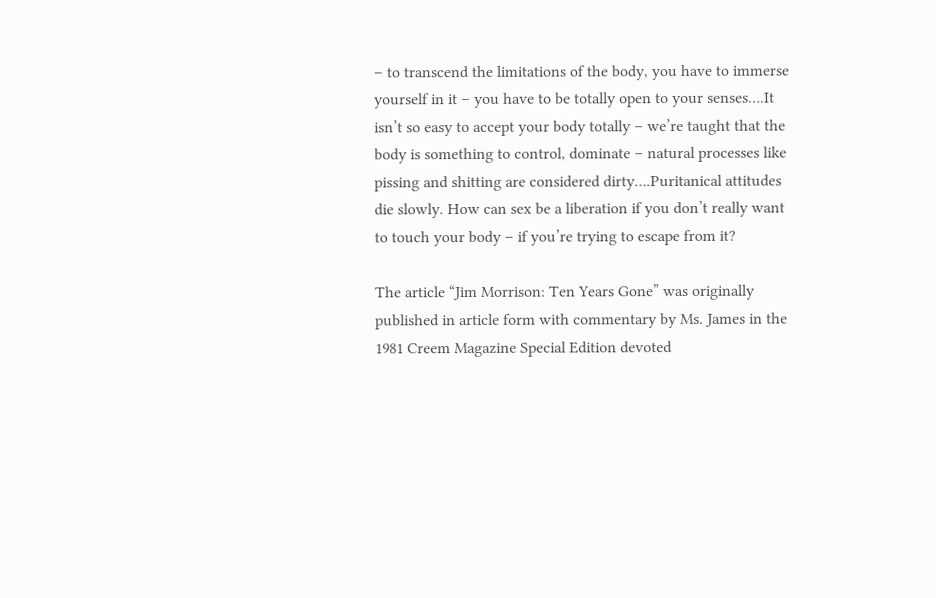– to transcend the limitations of the body, you have to immerse yourself in it – you have to be totally open to your senses….It isn’t so easy to accept your body totally – we’re taught that the body is something to control, dominate – natural processes like pissing and shitting are considered dirty….Puritanical attitudes die slowly. How can sex be a liberation if you don’t really want to touch your body – if you’re trying to escape from it?

The article “Jim Morrison: Ten Years Gone” was originally published in article form with commentary by Ms. James in the 1981 Creem Magazine Special Edition devoted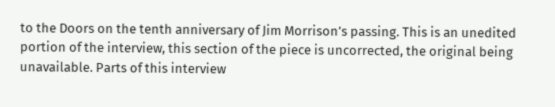to the Doors on the tenth anniversary of Jim Morrison’s passing. This is an unedited portion of the interview, this section of the piece is uncorrected, the original being unavailable. Parts of this interview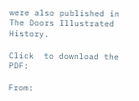were also published in The Doors Illustrated History.

Click  to download the PDF:

From: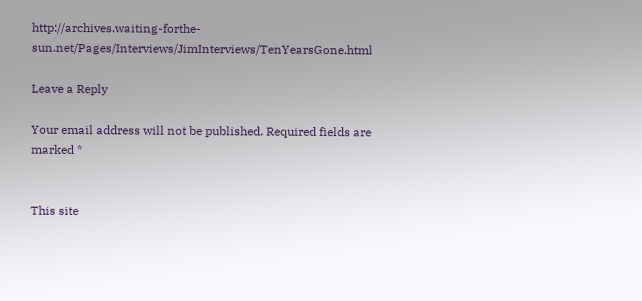http://archives.waiting-forthe-sun.net/Pages/Interviews/JimInterviews/TenYearsGone.html

Leave a Reply

Your email address will not be published. Required fields are marked *


This site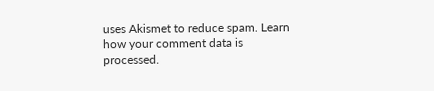uses Akismet to reduce spam. Learn how your comment data is processed.